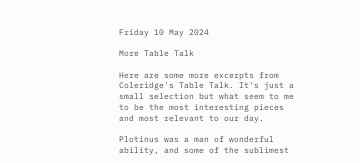Friday 10 May 2024

More Table Talk

Here are some more excerpts from Coleridge's Table Talk. It's just a small selection but what seem to me to be the most interesting pieces and most relevant to our day.

Plotinus was a man of wonderful ability, and some of the sublimest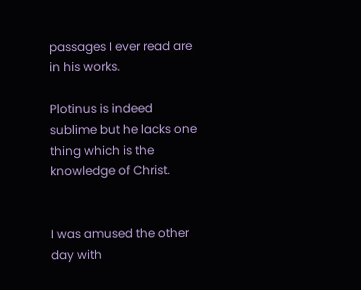passages I ever read are in his works.

Plotinus is indeed sublime but he lacks one thing which is the knowledge of Christ.


I was amused the other day with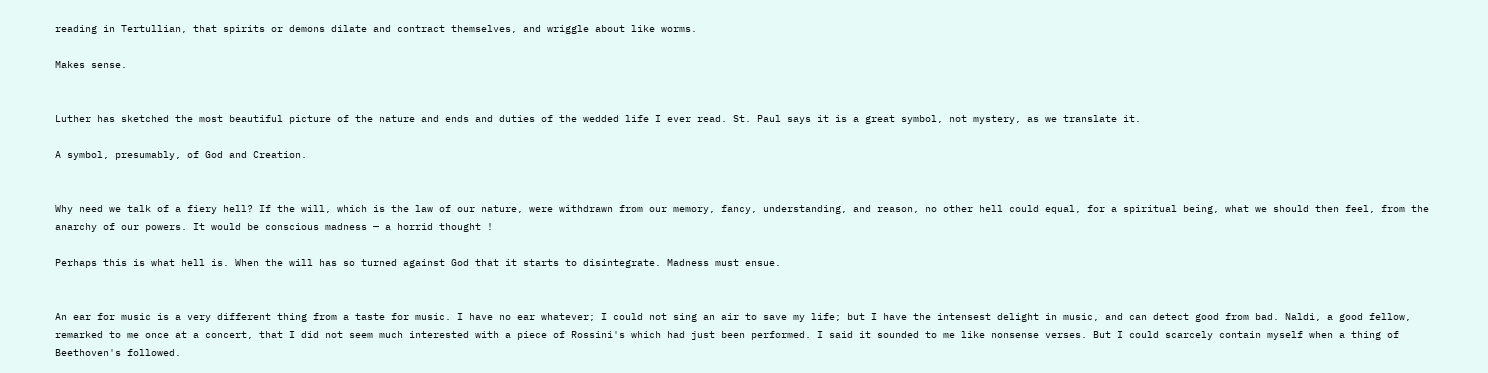reading in Tertullian, that spirits or demons dilate and contract themselves, and wriggle about like worms.

Makes sense.


Luther has sketched the most beautiful picture of the nature and ends and duties of the wedded life I ever read. St. Paul says it is a great symbol, not mystery, as we translate it.

A symbol, presumably, of God and Creation.


Why need we talk of a fiery hell? If the will, which is the law of our nature, were withdrawn from our memory, fancy, understanding, and reason, no other hell could equal, for a spiritual being, what we should then feel, from the anarchy of our powers. It would be conscious madness — a horrid thought !

Perhaps this is what hell is. When the will has so turned against God that it starts to disintegrate. Madness must ensue.


An ear for music is a very different thing from a taste for music. I have no ear whatever; I could not sing an air to save my life; but I have the intensest delight in music, and can detect good from bad. Naldi, a good fellow, remarked to me once at a concert, that I did not seem much interested with a piece of Rossini's which had just been performed. I said it sounded to me like nonsense verses. But I could scarcely contain myself when a thing of Beethoven's followed.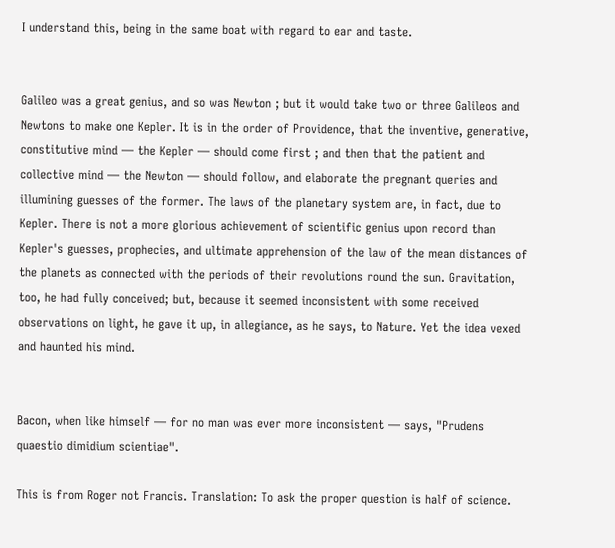I understand this, being in the same boat with regard to ear and taste.


Galileo was a great genius, and so was Newton ; but it would take two or three Galileos and Newtons to make one Kepler. It is in the order of Providence, that the inventive, generative, constitutive mind — the Kepler — should come first ; and then that the patient and collective mind — the Newton — should follow, and elaborate the pregnant queries and illumining guesses of the former. The laws of the planetary system are, in fact, due to Kepler. There is not a more glorious achievement of scientific genius upon record than Kepler's guesses, prophecies, and ultimate apprehension of the law of the mean distances of the planets as connected with the periods of their revolutions round the sun. Gravitation, too, he had fully conceived; but, because it seemed inconsistent with some received observations on light, he gave it up, in allegiance, as he says, to Nature. Yet the idea vexed and haunted his mind.


Bacon, when like himself — for no man was ever more inconsistent — says, "Prudens quaestio dimidium scientiae".

This is from Roger not Francis. Translation: To ask the proper question is half of science.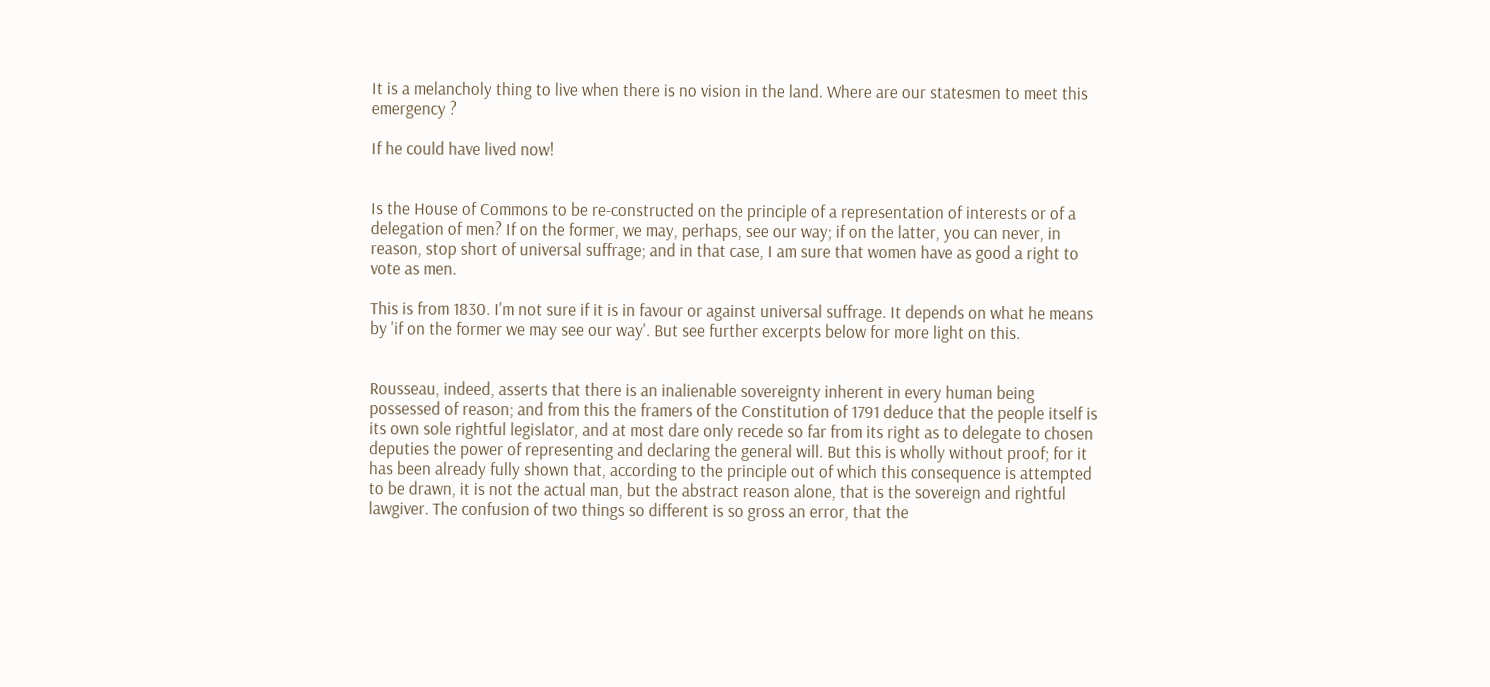It is a melancholy thing to live when there is no vision in the land. Where are our statesmen to meet this emergency ?

If he could have lived now!


Is the House of Commons to be re-constructed on the principle of a representation of interests or of a delegation of men? If on the former, we may, perhaps, see our way; if on the latter, you can never, in reason, stop short of universal suffrage; and in that case, I am sure that women have as good a right to vote as men.

This is from 1830. I'm not sure if it is in favour or against universal suffrage. It depends on what he means by 'if on the former we may see our way'. But see further excerpts below for more light on this.


Rousseau, indeed, asserts that there is an inalienable sovereignty inherent in every human being possessed of reason; and from this the framers of the Constitution of 1791 deduce that the people itself is its own sole rightful legislator, and at most dare only recede so far from its right as to delegate to chosen deputies the power of representing and declaring the general will. But this is wholly without proof; for it has been already fully shown that, according to the principle out of which this consequence is attempted to be drawn, it is not the actual man, but the abstract reason alone, that is the sovereign and rightful lawgiver. The confusion of two things so different is so gross an error, that the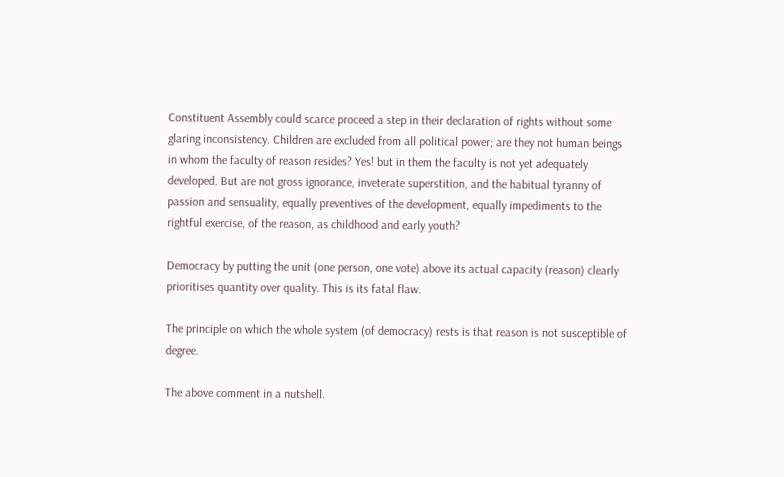Constituent Assembly could scarce proceed a step in their declaration of rights without some glaring inconsistency. Children are excluded from all political power; are they not human beings in whom the faculty of reason resides? Yes! but in them the faculty is not yet adequately developed. But are not gross ignorance, inveterate superstition, and the habitual tyranny of passion and sensuality, equally preventives of the development, equally impediments to the rightful exercise, of the reason, as childhood and early youth?

Democracy by putting the unit (one person, one vote) above its actual capacity (reason) clearly prioritises quantity over quality. This is its fatal flaw.

The principle on which the whole system (of democracy) rests is that reason is not susceptible of degree.

The above comment in a nutshell.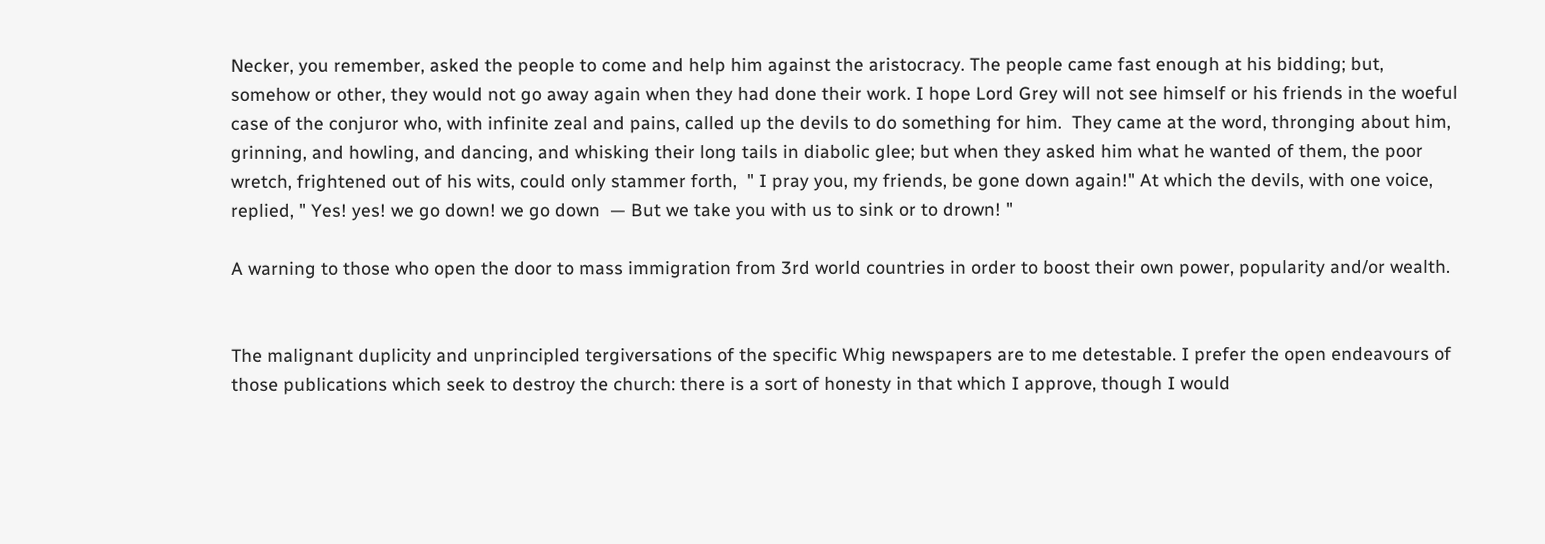Necker, you remember, asked the people to come and help him against the aristocracy. The people came fast enough at his bidding; but, somehow or other, they would not go away again when they had done their work. I hope Lord Grey will not see himself or his friends in the woeful case of the conjuror who, with infinite zeal and pains, called up the devils to do something for him.  They came at the word, thronging about him, grinning, and howling, and dancing, and whisking their long tails in diabolic glee; but when they asked him what he wanted of them, the poor wretch, frightened out of his wits, could only stammer forth,  " I pray you, my friends, be gone down again!" At which the devils, with one voice, replied, " Yes! yes! we go down! we go down  — But we take you with us to sink or to drown! "

A warning to those who open the door to mass immigration from 3rd world countries in order to boost their own power, popularity and/or wealth.


The malignant duplicity and unprincipled tergiversations of the specific Whig newspapers are to me detestable. I prefer the open endeavours of those publications which seek to destroy the church: there is a sort of honesty in that which I approve, though I would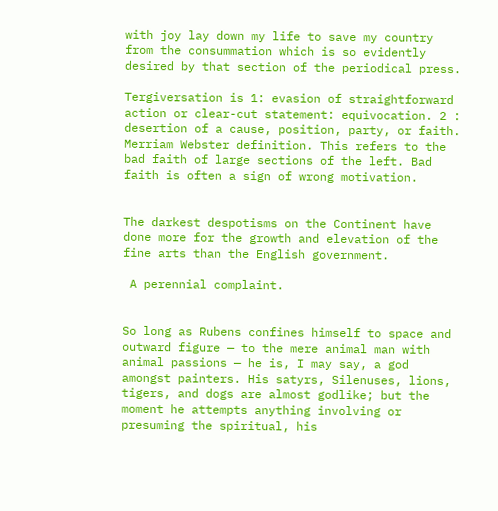with joy lay down my life to save my country from the consummation which is so evidently desired by that section of the periodical press.

Tergiversation is 1: evasion of straightforward action or clear-cut statement: equivocation. 2 : desertion of a cause, position, party, or faith. Merriam Webster definition. This refers to the bad faith of large sections of the left. Bad faith is often a sign of wrong motivation.


The darkest despotisms on the Continent have done more for the growth and elevation of the fine arts than the English government.

 A perennial complaint.


So long as Rubens confines himself to space and outward figure — to the mere animal man with animal passions — he is, I may say, a god amongst painters. His satyrs, Silenuses, lions, tigers, and dogs are almost godlike; but the moment he attempts anything involving or presuming the spiritual, his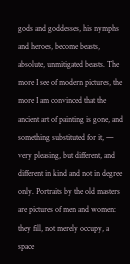gods and goddesses, his nymphs and heroes, become beasts, absolute, unmitigated beasts. The more I see of modern pictures, the more I am convinced that the ancient art of painting is gone, and something substituted for it, — very pleasing, but different, and different in kind and not in degree only. Portraits by the old masters are pictures of men and women: they fill, not merely occupy, a space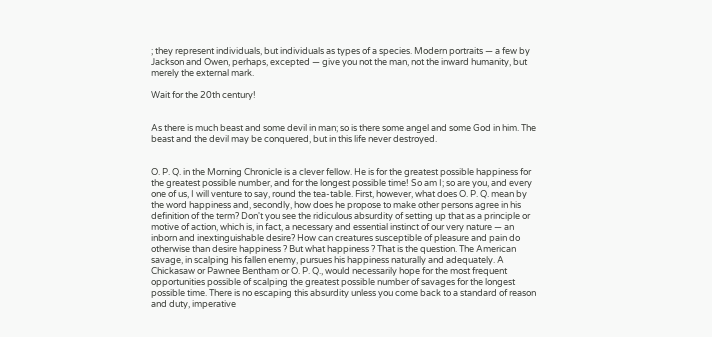; they represent individuals, but individuals as types of a species. Modern portraits — a few by Jackson and Owen, perhaps, excepted — give you not the man, not the inward humanity, but merely the external mark.

Wait for the 20th century!


As there is much beast and some devil in man; so is there some angel and some God in him. The beast and the devil may be conquered, but in this life never destroyed.


O. P. Q. in the Morning Chronicle is a clever fellow. He is for the greatest possible happiness for the greatest possible number, and for the longest possible time! So am I; so are you, and every one of us, I will venture to say, round the tea-table. First, however, what does O. P. Q. mean by the word happiness and, secondly, how does he propose to make other persons agree in his definition of the term? Don't you see the ridiculous absurdity of setting up that as a principle or motive of action, which is, in fact, a necessary and essential instinct of our very nature — an inborn and inextinguishable desire? How can creatures susceptible of pleasure and pain do otherwise than desire happiness ? But what happiness ? That is the question. The American savage, in scalping his fallen enemy, pursues his happiness naturally and adequately. A Chickasaw or Pawnee Bentham or O. P. Q., would necessarily hope for the most frequent opportunities possible of scalping the greatest possible number of savages for the longest possible time. There is no escaping this absurdity unless you come back to a standard of reason and duty, imperative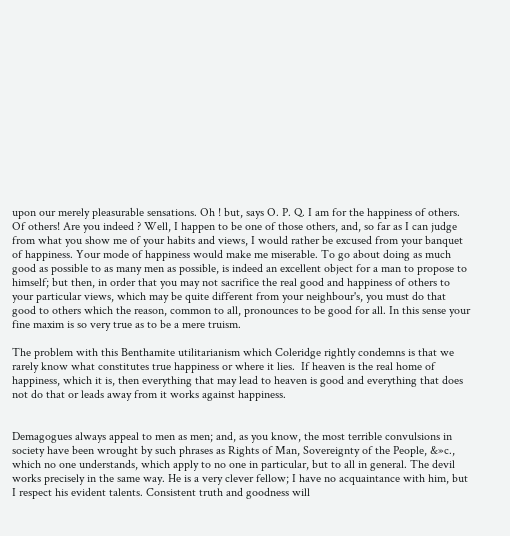upon our merely pleasurable sensations. Oh ! but, says O. P. Q. I am for the happiness of others. Of others! Are you indeed ? Well, I happen to be one of those others, and, so far as I can judge from what you show me of your habits and views, I would rather be excused from your banquet of happiness. Your mode of happiness would make me miserable. To go about doing as much good as possible to as many men as possible, is indeed an excellent object for a man to propose to himself; but then, in order that you may not sacrifice the real good and happiness of others to your particular views, which may be quite different from your neighbour's, you must do that good to others which the reason, common to all, pronounces to be good for all. In this sense your fine maxim is so very true as to be a mere truism.

The problem with this Benthamite utilitarianism which Coleridge rightly condemns is that we rarely know what constitutes true happiness or where it lies.  If heaven is the real home of happiness, which it is, then everything that may lead to heaven is good and everything that does not do that or leads away from it works against happiness.


Demagogues always appeal to men as men; and, as you know, the most terrible convulsions in society have been wrought by such phrases as Rights of Man, Sovereignty of the People, &»c., which no one understands, which apply to no one in particular, but to all in general. The devil works precisely in the same way. He is a very clever fellow; I have no acquaintance with him, but I respect his evident talents. Consistent truth and goodness will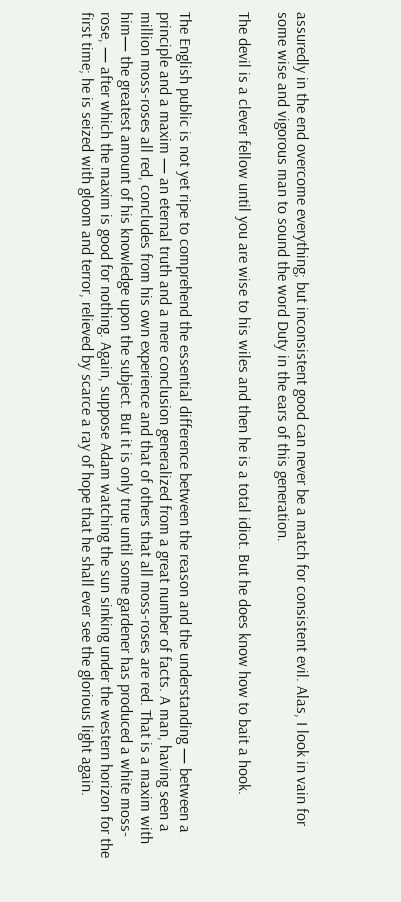assuredly in the end overcome everything; but inconsistent good can never be a match for consistent evil. Alas, I look in vain for some wise and vigorous man to sound the word Duty in the ears of this generation.

The devil is a clever fellow until you are wise to his wiles and then he is a total idiot. But he does know how to bait a hook.


The English public is not yet ripe to comprehend the essential difference between the reason and the understanding — between a principle and a maxim — an eternal truth and a mere conclusion generalized from a great number of facts. A man, having seen a million moss-roses all red, concludes from his own experience and that of others that all moss-roses are red. That is a maxim with him— the greatest amount of his knowledge upon the subject. But it is only true until some gardener has produced a white moss-rose, — after which the maxim is good for nothing. Again, suppose Adam watching the sun sinking under the western horizon for the first time; he is seized with gloom and terror, relieved by scarce a ray of hope that he shall ever see the glorious light again.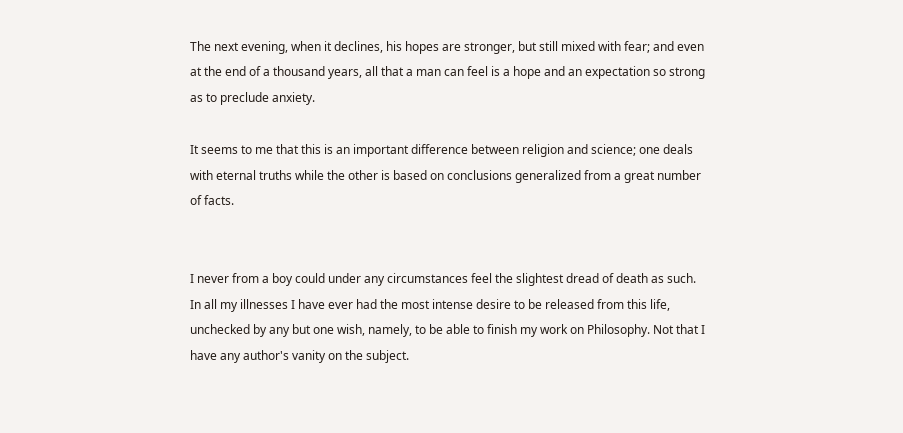The next evening, when it declines, his hopes are stronger, but still mixed with fear; and even at the end of a thousand years, all that a man can feel is a hope and an expectation so strong as to preclude anxiety.

It seems to me that this is an important difference between religion and science; one deals with eternal truths while the other is based on conclusions generalized from a great number of facts.


I never from a boy could under any circumstances feel the slightest dread of death as such. In all my illnesses I have ever had the most intense desire to be released from this life, unchecked by any but one wish, namely, to be able to finish my work on Philosophy. Not that I have any author's vanity on the subject.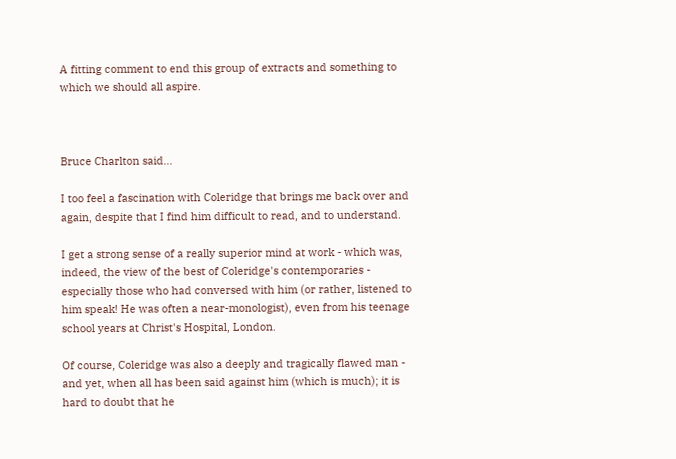A fitting comment to end this group of extracts and something to which we should all aspire.



Bruce Charlton said...

I too feel a fascination with Coleridge that brings me back over and again, despite that I find him difficult to read, and to understand.

I get a strong sense of a really superior mind at work - which was, indeed, the view of the best of Coleridge's contemporaries - especially those who had conversed with him (or rather, listened to him speak! He was often a near-monologist), even from his teenage school years at Christ's Hospital, London.

Of course, Coleridge was also a deeply and tragically flawed man - and yet, when all has been said against him (which is much); it is hard to doubt that he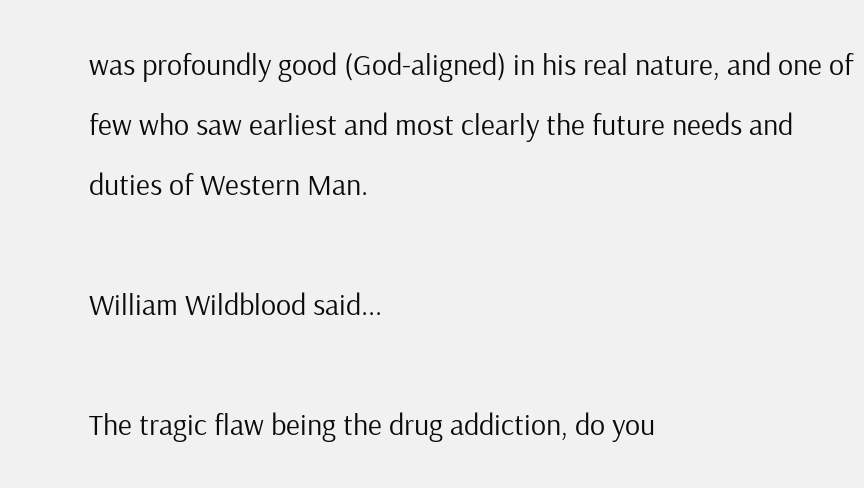was profoundly good (God-aligned) in his real nature, and one of few who saw earliest and most clearly the future needs and duties of Western Man.

William Wildblood said...

The tragic flaw being the drug addiction, do you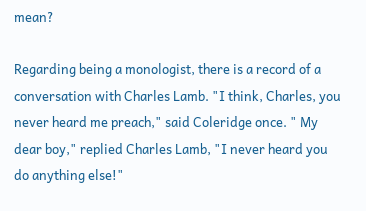mean?

Regarding being a monologist, there is a record of a conversation with Charles Lamb. "I think, Charles, you never heard me preach," said Coleridge once. " My dear boy," replied Charles Lamb, "I never heard you do anything else!"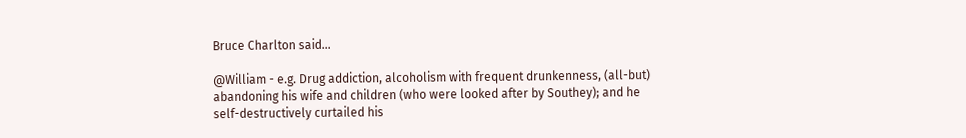Bruce Charlton said...

@William - e.g. Drug addiction, alcoholism with frequent drunkenness, (all-but) abandoning his wife and children (who were looked after by Southey); and he self-destructively curtailed his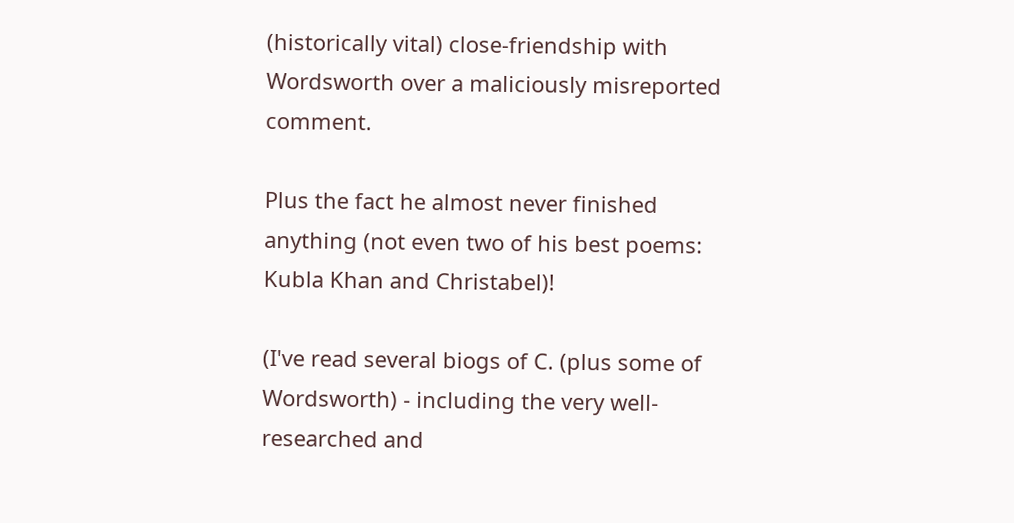(historically vital) close-friendship with Wordsworth over a maliciously misreported comment.

Plus the fact he almost never finished anything (not even two of his best poems: Kubla Khan and Christabel)!

(I've read several biogs of C. (plus some of Wordsworth) - including the very well-researched and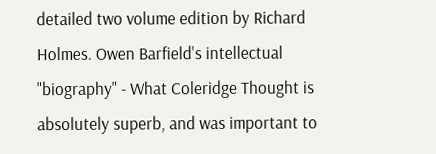detailed two volume edition by Richard Holmes. Owen Barfield's intellectual "biography" - What Coleridge Thought is absolutely superb, and was important to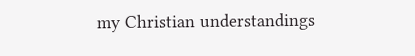my Christian understandings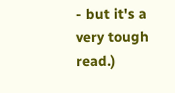- but it's a very tough read.)